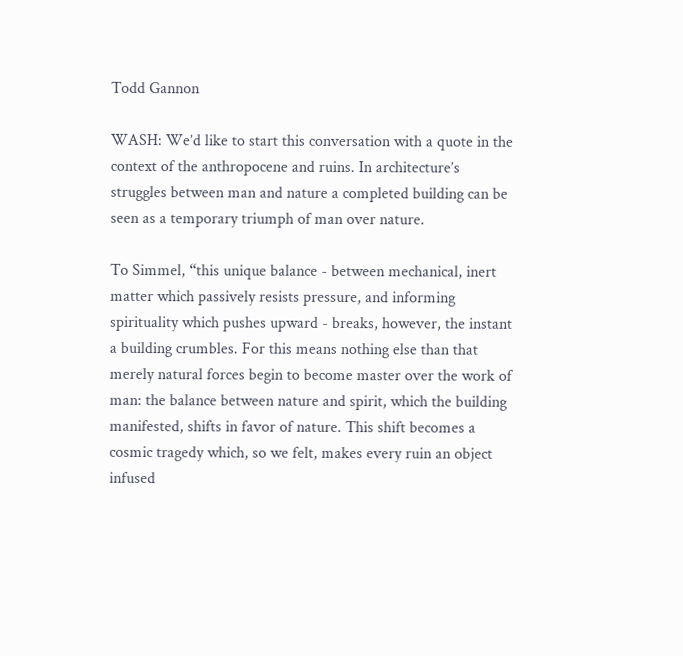Todd Gannon

WASH: We’d like to start this conversation with a quote in the context of the anthropocene and ruins. In architecture’s struggles between man and nature a completed building can be seen as a temporary triumph of man over nature.

To Simmel, “this unique balance - between mechanical, inert matter which passively resists pressure, and informing spirituality which pushes upward - breaks, however, the instant a building crumbles. For this means nothing else than that merely natural forces begin to become master over the work of man: the balance between nature and spirit, which the building manifested, shifts in favor of nature. This shift becomes a cosmic tragedy which, so we felt, makes every ruin an object infused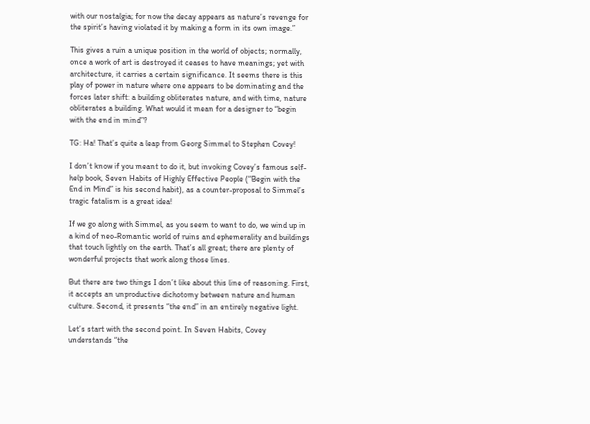with our nostalgia; for now the decay appears as nature’s revenge for the spirit’s having violated it by making a form in its own image.”

This gives a ruin a unique position in the world of objects; normally, once a work of art is destroyed it ceases to have meanings; yet with architecture, it carries a certain significance. It seems there is this play of power in nature where one appears to be dominating and the forces later shift: a building obliterates nature, and with time, nature obliterates a building. What would it mean for a designer to “begin with the end in mind”?

TG: Ha! That’s quite a leap from Georg Simmel to Stephen Covey!

I don’t know if you meant to do it, but invoking Covey’s famous self-help book, Seven Habits of Highly Effective People (“Begin with the End in Mind” is his second habit), as a counter-proposal to Simmel’s tragic fatalism is a great idea!

If we go along with Simmel, as you seem to want to do, we wind up in a kind of neo-Romantic world of ruins and ephemerality and buildings that touch lightly on the earth. That’s all great; there are plenty of wonderful projects that work along those lines.

But there are two things I don’t like about this line of reasoning. First, it accepts an unproductive dichotomy between nature and human culture. Second, it presents “the end” in an entirely negative light.

Let’s start with the second point. In Seven Habits, Covey understands “the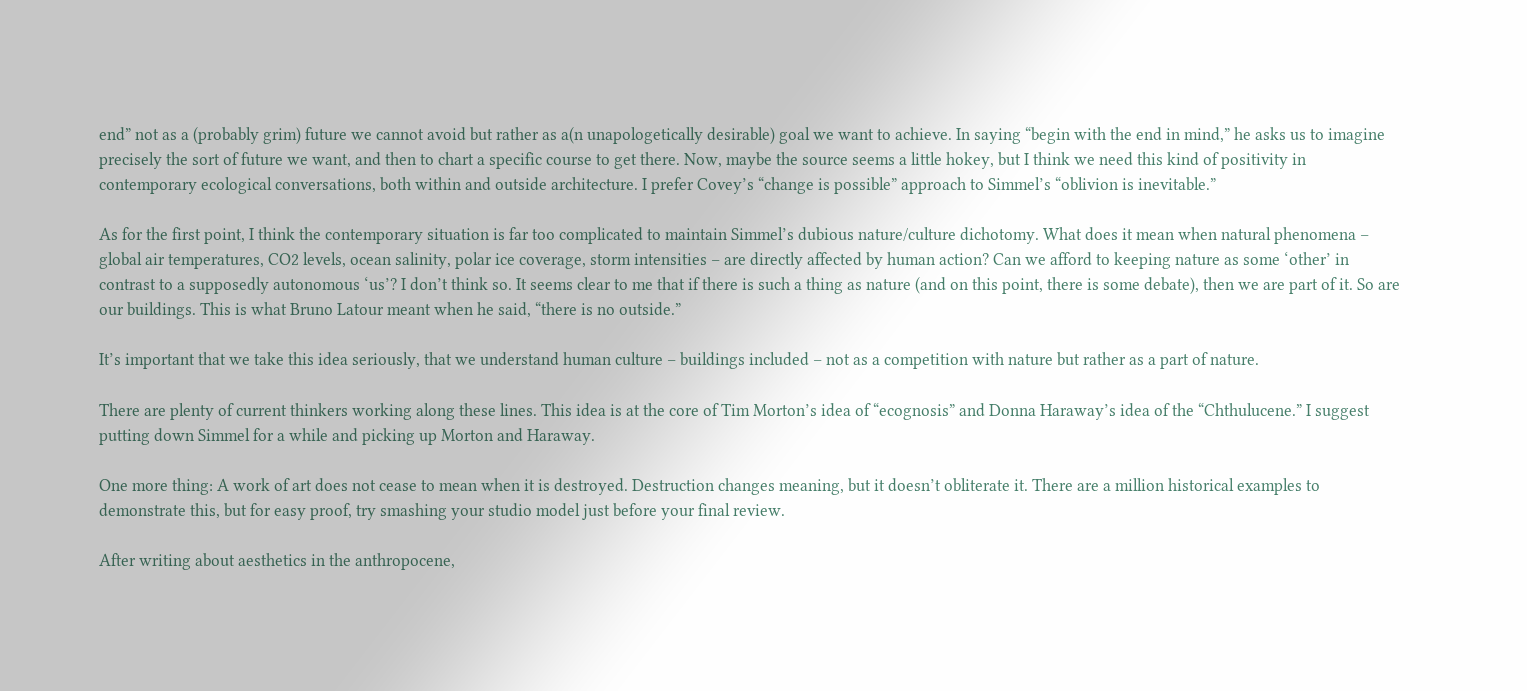end” not as a (probably grim) future we cannot avoid but rather as a(n unapologetically desirable) goal we want to achieve. In saying “begin with the end in mind,” he asks us to imagine precisely the sort of future we want, and then to chart a specific course to get there. Now, maybe the source seems a little hokey, but I think we need this kind of positivity in contemporary ecological conversations, both within and outside architecture. I prefer Covey’s “change is possible” approach to Simmel’s “oblivion is inevitable.”

As for the first point, I think the contemporary situation is far too complicated to maintain Simmel’s dubious nature/culture dichotomy. What does it mean when natural phenomena – global air temperatures, CO2 levels, ocean salinity, polar ice coverage, storm intensities – are directly affected by human action? Can we afford to keeping nature as some ‘other’ in contrast to a supposedly autonomous ‘us’? I don’t think so. It seems clear to me that if there is such a thing as nature (and on this point, there is some debate), then we are part of it. So are our buildings. This is what Bruno Latour meant when he said, “there is no outside.”

It’s important that we take this idea seriously, that we understand human culture – buildings included – not as a competition with nature but rather as a part of nature.

There are plenty of current thinkers working along these lines. This idea is at the core of Tim Morton’s idea of “ecognosis” and Donna Haraway’s idea of the “Chthulucene.” I suggest putting down Simmel for a while and picking up Morton and Haraway.

One more thing: A work of art does not cease to mean when it is destroyed. Destruction changes meaning, but it doesn’t obliterate it. There are a million historical examples to demonstrate this, but for easy proof, try smashing your studio model just before your final review.

After writing about aesthetics in the anthropocene,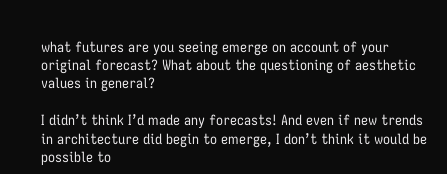what futures are you seeing emerge on account of your original forecast? What about the questioning of aesthetic values in general?

I didn’t think I’d made any forecasts! And even if new trends in architecture did begin to emerge, I don’t think it would be possible to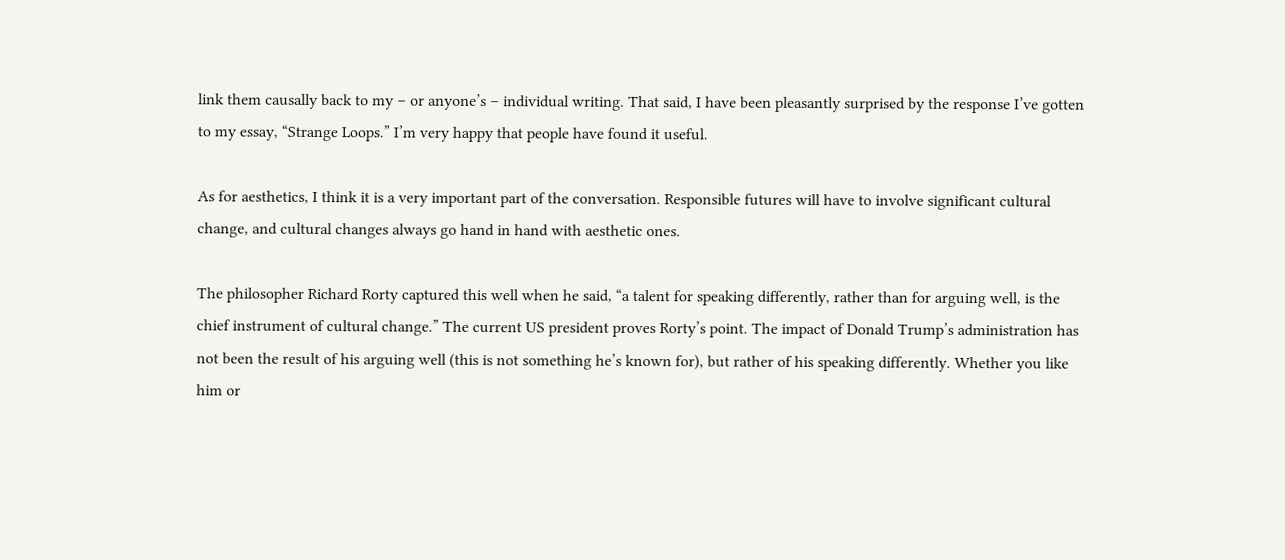link them causally back to my – or anyone’s – individual writing. That said, I have been pleasantly surprised by the response I’ve gotten to my essay, “Strange Loops.” I’m very happy that people have found it useful.

As for aesthetics, I think it is a very important part of the conversation. Responsible futures will have to involve significant cultural change, and cultural changes always go hand in hand with aesthetic ones.

The philosopher Richard Rorty captured this well when he said, “a talent for speaking differently, rather than for arguing well, is the chief instrument of cultural change.” The current US president proves Rorty’s point. The impact of Donald Trump’s administration has not been the result of his arguing well (this is not something he’s known for), but rather of his speaking differently. Whether you like him or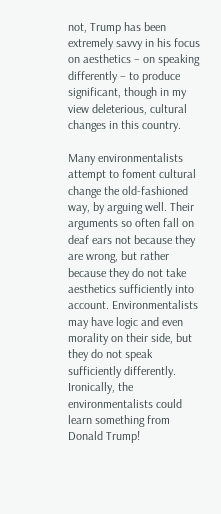not, Trump has been extremely savvy in his focus on aesthetics – on speaking differently – to produce significant, though in my view deleterious, cultural changes in this country.

Many environmentalists attempt to foment cultural change the old-fashioned way, by arguing well. Their arguments so often fall on deaf ears not because they are wrong, but rather because they do not take aesthetics sufficiently into account. Environmentalists may have logic and even morality on their side, but they do not speak sufficiently differently. Ironically, the environmentalists could learn something from Donald Trump!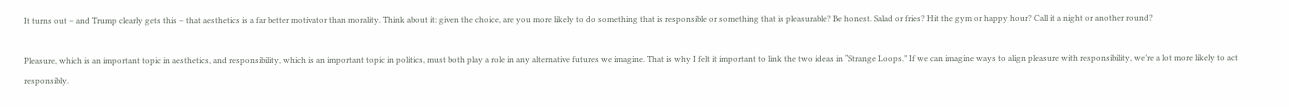It turns out – and Trump clearly gets this – that aesthetics is a far better motivator than morality. Think about it: given the choice, are you more likely to do something that is responsible or something that is pleasurable? Be honest. Salad or fries? Hit the gym or happy hour? Call it a night or another round?

Pleasure, which is an important topic in aesthetics, and responsibility, which is an important topic in politics, must both play a role in any alternative futures we imagine. That is why I felt it important to link the two ideas in “Strange Loops.” If we can imagine ways to align pleasure with responsibility, we’re a lot more likely to act responsibly.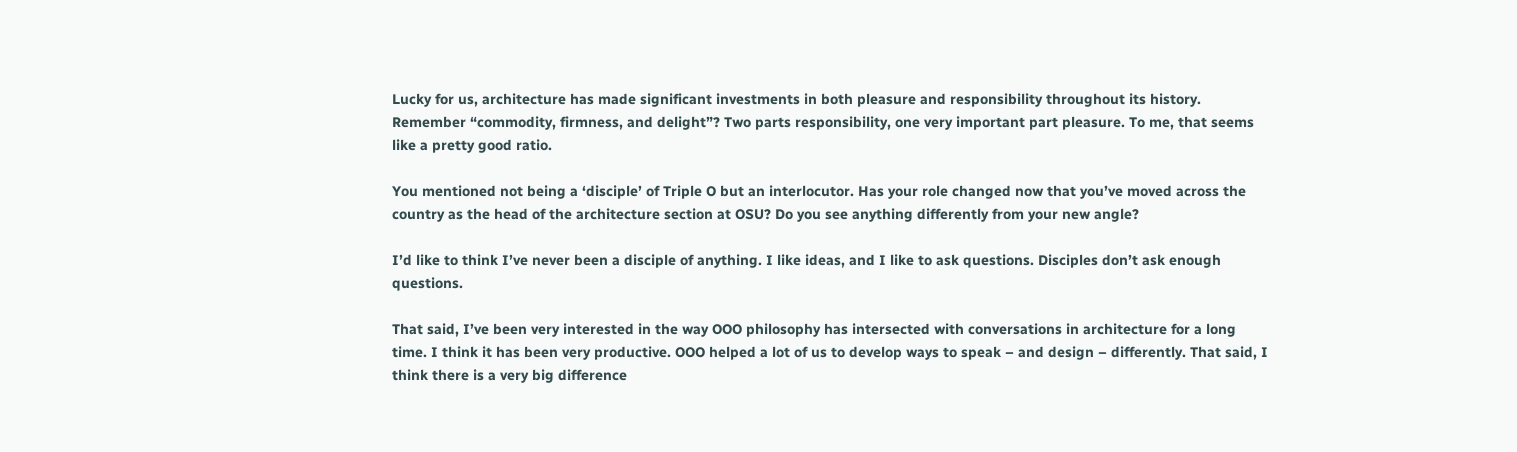Lucky for us, architecture has made significant investments in both pleasure and responsibility throughout its history. Remember “commodity, firmness, and delight”? Two parts responsibility, one very important part pleasure. To me, that seems like a pretty good ratio.

You mentioned not being a ‘disciple’ of Triple O but an interlocutor. Has your role changed now that you’ve moved across the country as the head of the architecture section at OSU? Do you see anything differently from your new angle?

I’d like to think I’ve never been a disciple of anything. I like ideas, and I like to ask questions. Disciples don’t ask enough questions.

That said, I’ve been very interested in the way OOO philosophy has intersected with conversations in architecture for a long time. I think it has been very productive. OOO helped a lot of us to develop ways to speak – and design – differently. That said, I think there is a very big difference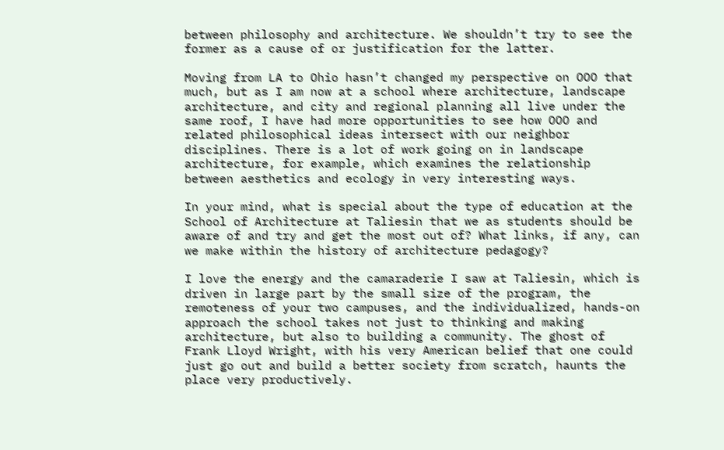between philosophy and architecture. We shouldn’t try to see the former as a cause of or justification for the latter.

Moving from LA to Ohio hasn’t changed my perspective on OOO that much, but as I am now at a school where architecture, landscape architecture, and city and regional planning all live under the same roof, I have had more opportunities to see how OOO and related philosophical ideas intersect with our neighbor disciplines. There is a lot of work going on in landscape architecture, for example, which examines the relationship between aesthetics and ecology in very interesting ways.

In your mind, what is special about the type of education at the School of Architecture at Taliesin that we as students should be aware of and try and get the most out of? What links, if any, can we make within the history of architecture pedagogy?

I love the energy and the camaraderie I saw at Taliesin, which is driven in large part by the small size of the program, the remoteness of your two campuses, and the individualized, hands-on approach the school takes not just to thinking and making architecture, but also to building a community. The ghost of Frank Lloyd Wright, with his very American belief that one could just go out and build a better society from scratch, haunts the place very productively.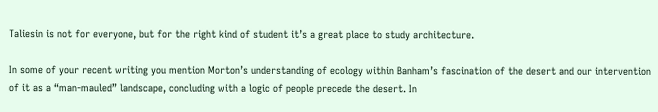Taliesin is not for everyone, but for the right kind of student it’s a great place to study architecture.

In some of your recent writing you mention Morton’s understanding of ecology within Banham’s fascination of the desert and our intervention of it as a “man-mauled” landscape, concluding with a logic of people precede the desert. In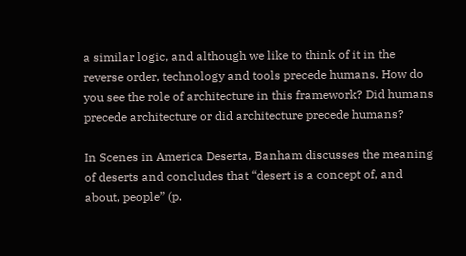a similar logic, and although we like to think of it in the reverse order, technology and tools precede humans. How do you see the role of architecture in this framework? Did humans precede architecture or did architecture precede humans?

In Scenes in America Deserta, Banham discusses the meaning of deserts and concludes that “desert is a concept of, and about, people” (p.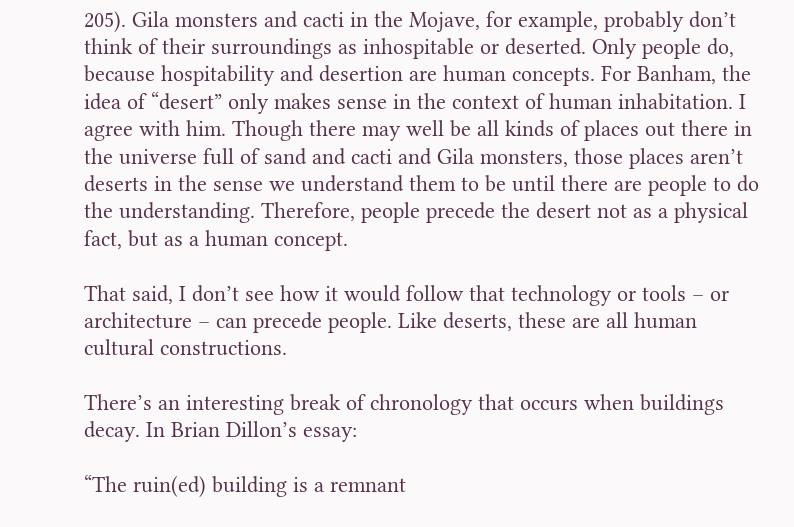205). Gila monsters and cacti in the Mojave, for example, probably don’t think of their surroundings as inhospitable or deserted. Only people do, because hospitability and desertion are human concepts. For Banham, the idea of “desert” only makes sense in the context of human inhabitation. I agree with him. Though there may well be all kinds of places out there in the universe full of sand and cacti and Gila monsters, those places aren’t deserts in the sense we understand them to be until there are people to do the understanding. Therefore, people precede the desert not as a physical fact, but as a human concept.

That said, I don’t see how it would follow that technology or tools – or architecture – can precede people. Like deserts, these are all human cultural constructions.

There’s an interesting break of chronology that occurs when buildings decay. In Brian Dillon’s essay:

“The ruin(ed) building is a remnant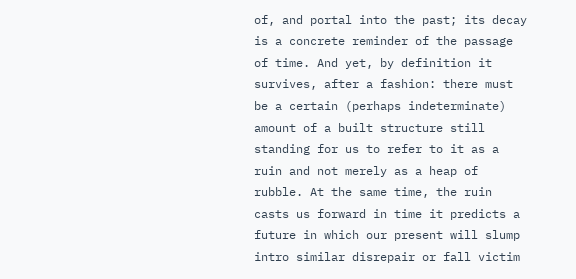of, and portal into the past; its decay is a concrete reminder of the passage of time. And yet, by definition it survives, after a fashion: there must be a certain (perhaps indeterminate) amount of a built structure still standing for us to refer to it as a ruin and not merely as a heap of rubble. At the same time, the ruin casts us forward in time it predicts a future in which our present will slump intro similar disrepair or fall victim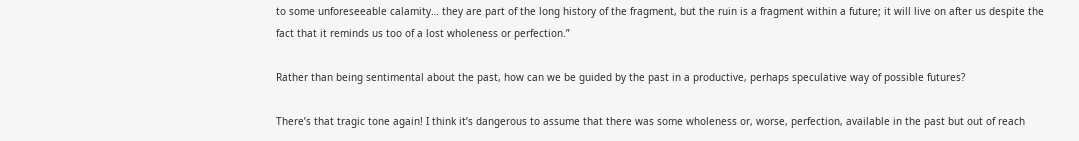to some unforeseeable calamity… they are part of the long history of the fragment, but the ruin is a fragment within a future; it will live on after us despite the fact that it reminds us too of a lost wholeness or perfection.”

Rather than being sentimental about the past, how can we be guided by the past in a productive, perhaps speculative way of possible futures?

There’s that tragic tone again! I think it’s dangerous to assume that there was some wholeness or, worse, perfection, available in the past but out of reach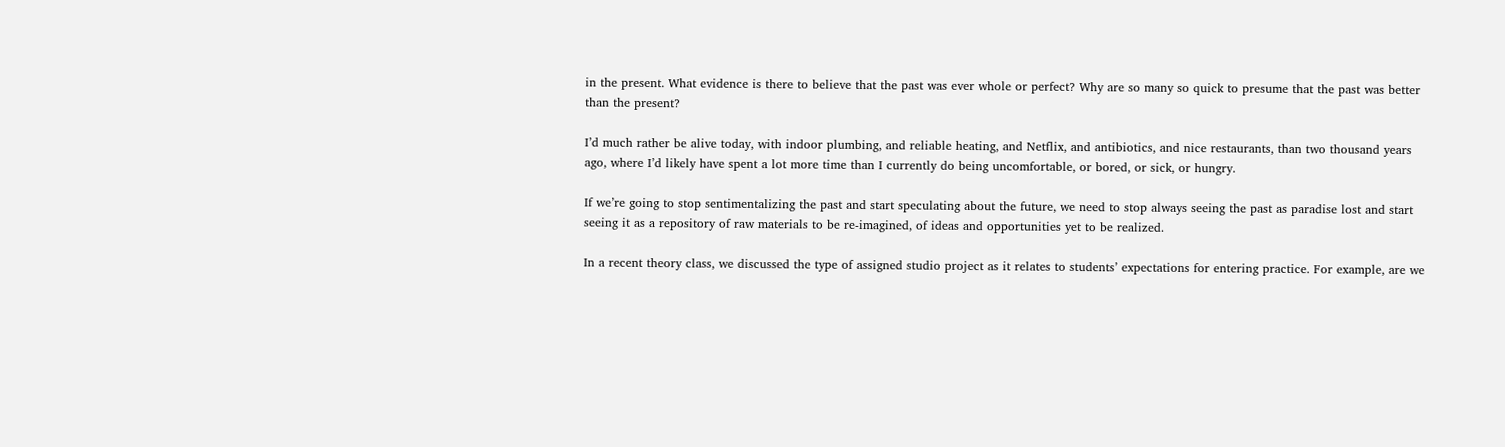in the present. What evidence is there to believe that the past was ever whole or perfect? Why are so many so quick to presume that the past was better than the present?

I’d much rather be alive today, with indoor plumbing, and reliable heating, and Netflix, and antibiotics, and nice restaurants, than two thousand years ago, where I’d likely have spent a lot more time than I currently do being uncomfortable, or bored, or sick, or hungry.

If we’re going to stop sentimentalizing the past and start speculating about the future, we need to stop always seeing the past as paradise lost and start seeing it as a repository of raw materials to be re-imagined, of ideas and opportunities yet to be realized.

In a recent theory class, we discussed the type of assigned studio project as it relates to students’ expectations for entering practice. For example, are we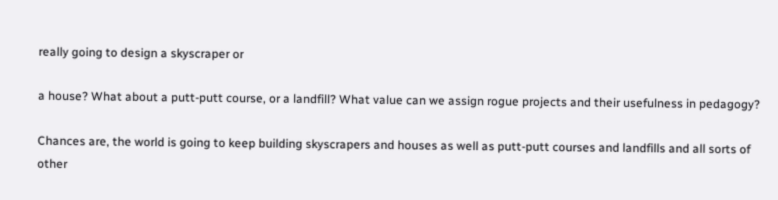really going to design a skyscraper or

a house? What about a putt-putt course, or a landfill? What value can we assign rogue projects and their usefulness in pedagogy?

Chances are, the world is going to keep building skyscrapers and houses as well as putt-putt courses and landfills and all sorts of other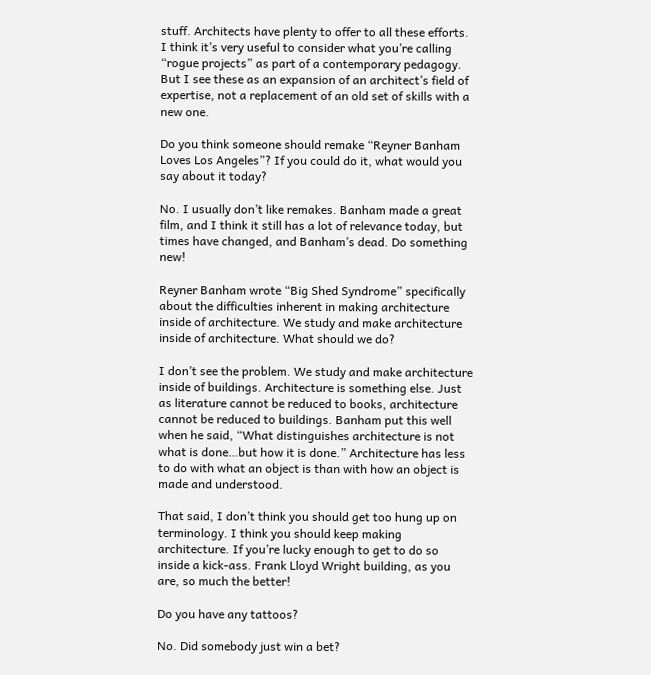stuff. Architects have plenty to offer to all these efforts. I think it’s very useful to consider what you’re calling “rogue projects” as part of a contemporary pedagogy. But I see these as an expansion of an architect’s field of expertise, not a replacement of an old set of skills with a new one.

Do you think someone should remake “Reyner Banham Loves Los Angeles”? If you could do it, what would you say about it today?

No. I usually don’t like remakes. Banham made a great film, and I think it still has a lot of relevance today, but times have changed, and Banham’s dead. Do something new!

Reyner Banham wrote “Big Shed Syndrome” specifically about the difficulties inherent in making architecture inside of architecture. We study and make architecture inside of architecture. What should we do?

I don’t see the problem. We study and make architecture inside of buildings. Architecture is something else. Just as literature cannot be reduced to books, architecture cannot be reduced to buildings. Banham put this well when he said, “What distinguishes architecture is not what is done…but how it is done.” Architecture has less to do with what an object is than with how an object is made and understood.

That said, I don’t think you should get too hung up on terminology. I think you should keep making architecture. If you’re lucky enough to get to do so inside a kick-ass. Frank Lloyd Wright building, as you are, so much the better!

Do you have any tattoos?

No. Did somebody just win a bet?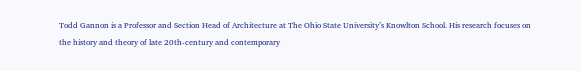Todd Gannon is a Professor and Section Head of Architecture at The Ohio State University’s Knowlton School. His research focuses on the history and theory of late 20th-century and contemporary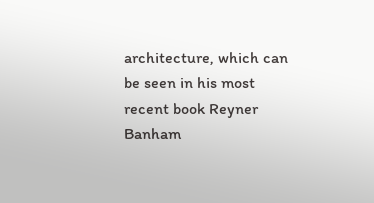architecture, which can be seen in his most recent book Reyner Banham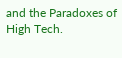and the Paradoxes of High Tech.